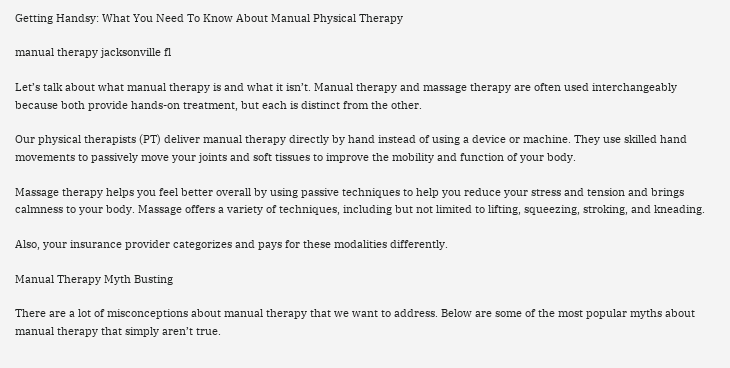Getting Handsy: What You Need To Know About Manual Physical Therapy

manual therapy jacksonville fl

Let’s talk about what manual therapy is and what it isn’t. Manual therapy and massage therapy are often used interchangeably because both provide hands-on treatment, but each is distinct from the other.

Our physical therapists (PT) deliver manual therapy directly by hand instead of using a device or machine. They use skilled hand movements to passively move your joints and soft tissues to improve the mobility and function of your body.

Massage therapy helps you feel better overall by using passive techniques to help you reduce your stress and tension and brings calmness to your body. Massage offers a variety of techniques, including but not limited to lifting, squeezing, stroking, and kneading.

Also, your insurance provider categorizes and pays for these modalities differently.

Manual Therapy Myth Busting

There are a lot of misconceptions about manual therapy that we want to address. Below are some of the most popular myths about manual therapy that simply aren’t true.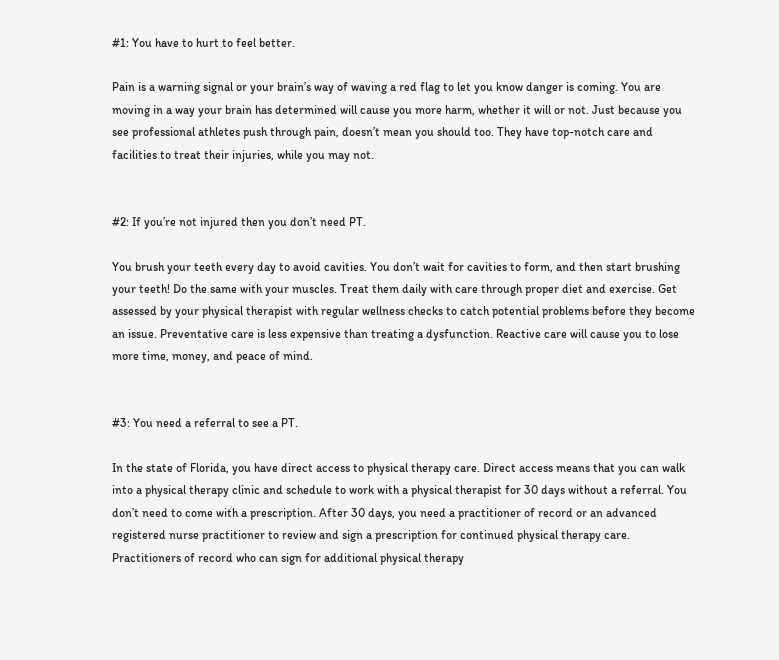#1: You have to hurt to feel better.

Pain is a warning signal or your brain’s way of waving a red flag to let you know danger is coming. You are moving in a way your brain has determined will cause you more harm, whether it will or not. Just because you see professional athletes push through pain, doesn’t mean you should too. They have top-notch care and facilities to treat their injuries, while you may not.


#2: If you’re not injured then you don’t need PT.

You brush your teeth every day to avoid cavities. You don’t wait for cavities to form, and then start brushing your teeth! Do the same with your muscles. Treat them daily with care through proper diet and exercise. Get assessed by your physical therapist with regular wellness checks to catch potential problems before they become an issue. Preventative care is less expensive than treating a dysfunction. Reactive care will cause you to lose more time, money, and peace of mind.


#3: You need a referral to see a PT.

In the state of Florida, you have direct access to physical therapy care. Direct access means that you can walk into a physical therapy clinic and schedule to work with a physical therapist for 30 days without a referral. You don’t need to come with a prescription. After 30 days, you need a practitioner of record or an advanced registered nurse practitioner to review and sign a prescription for continued physical therapy care. Practitioners of record who can sign for additional physical therapy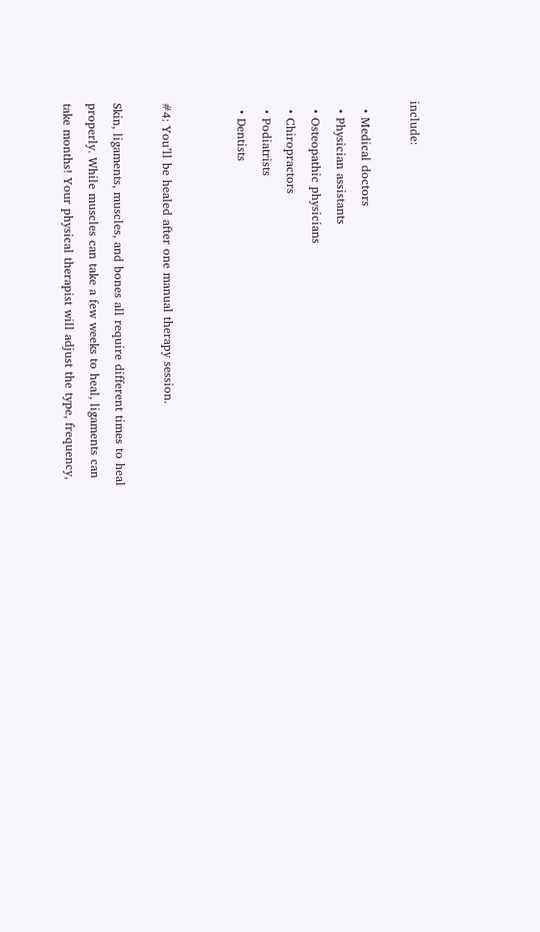include:

  • Medical doctors
  • Physician assistants
  • Osteopathic physicians
  • Chiropractors
  • Podiatrists
  • Dentists


#4: You’ll be healed after one manual therapy session.

Skin, ligaments, muscles, and bones all require different times to heal properly. While muscles can take a few weeks to heal, ligaments can take months! Your physical therapist will adjust the type, frequency,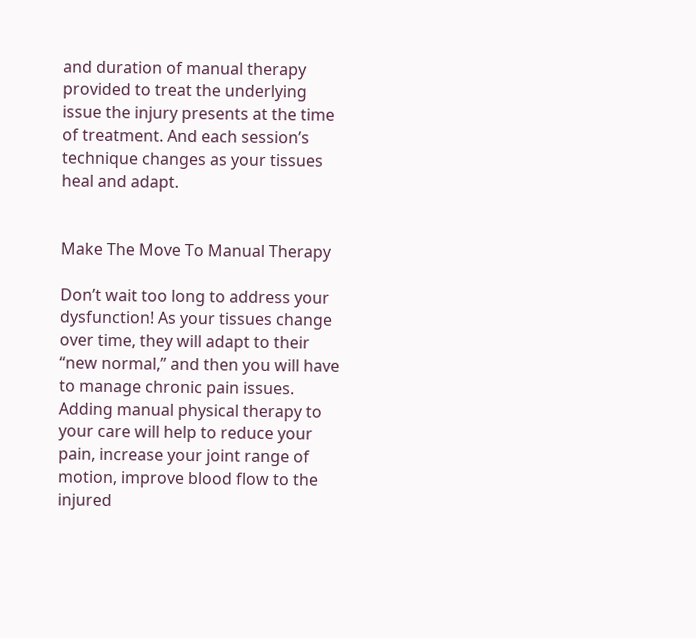and duration of manual therapy provided to treat the underlying issue the injury presents at the time of treatment. And each session’s technique changes as your tissues heal and adapt.


Make The Move To Manual Therapy

Don’t wait too long to address your dysfunction! As your tissues change over time, they will adapt to their “new normal,” and then you will have to manage chronic pain issues. Adding manual physical therapy to your care will help to reduce your pain, increase your joint range of motion, improve blood flow to the injured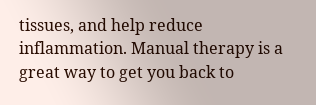tissues, and help reduce inflammation. Manual therapy is a great way to get you back to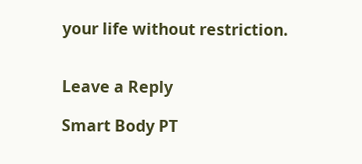your life without restriction.


Leave a Reply

Smart Body PT